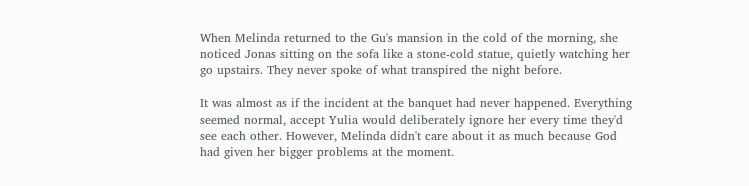When Melinda returned to the Gu's mansion in the cold of the morning, she noticed Jonas sitting on the sofa like a stone-cold statue, quietly watching her go upstairs. They never spoke of what transpired the night before.

It was almost as if the incident at the banquet had never happened. Everything seemed normal, accept Yulia would deliberately ignore her every time they'd see each other. However, Melinda didn't care about it as much because God had given her bigger problems at the moment.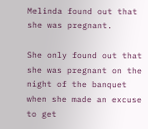Melinda found out that she was pregnant.

She only found out that she was pregnant on the night of the banquet when she made an excuse to get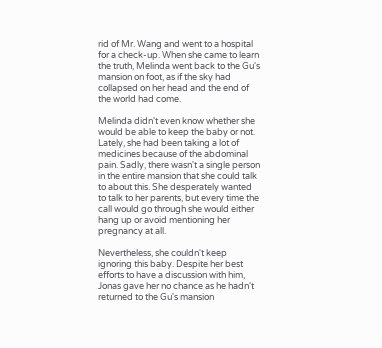rid of Mr. Wang and went to a hospital for a check-up. When she came to learn the truth, Melinda went back to the Gu's mansion on foot, as if the sky had collapsed on her head and the end of the world had come.

Melinda didn't even know whether she would be able to keep the baby or not. Lately, she had been taking a lot of medicines because of the abdominal pain. Sadly, there wasn't a single person in the entire mansion that she could talk to about this. She desperately wanted to talk to her parents, but every time the call would go through she would either hang up or avoid mentioning her pregnancy at all.

Nevertheless, she couldn't keep ignoring this baby. Despite her best efforts to have a discussion with him, Jonas gave her no chance as he hadn't returned to the Gu's mansion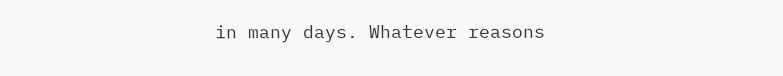in many days. Whatever reasons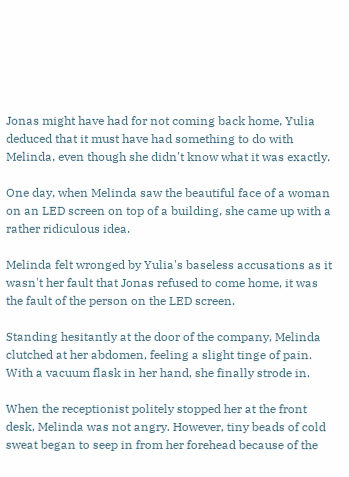Jonas might have had for not coming back home, Yulia deduced that it must have had something to do with Melinda, even though she didn't know what it was exactly.

One day, when Melinda saw the beautiful face of a woman on an LED screen on top of a building, she came up with a rather ridiculous idea.

Melinda felt wronged by Yulia's baseless accusations as it wasn't her fault that Jonas refused to come home, it was the fault of the person on the LED screen.

Standing hesitantly at the door of the company, Melinda clutched at her abdomen, feeling a slight tinge of pain. With a vacuum flask in her hand, she finally strode in.

When the receptionist politely stopped her at the front desk, Melinda was not angry. However, tiny beads of cold sweat began to seep in from her forehead because of the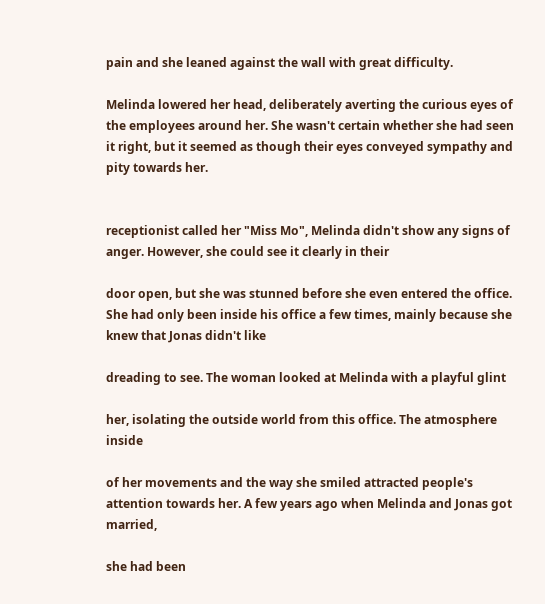pain and she leaned against the wall with great difficulty.

Melinda lowered her head, deliberately averting the curious eyes of the employees around her. She wasn't certain whether she had seen it right, but it seemed as though their eyes conveyed sympathy and pity towards her.


receptionist called her "Miss Mo", Melinda didn't show any signs of anger. However, she could see it clearly in their

door open, but she was stunned before she even entered the office. She had only been inside his office a few times, mainly because she knew that Jonas didn't like

dreading to see. The woman looked at Melinda with a playful glint

her, isolating the outside world from this office. The atmosphere inside

of her movements and the way she smiled attracted people's attention towards her. A few years ago when Melinda and Jonas got married,

she had been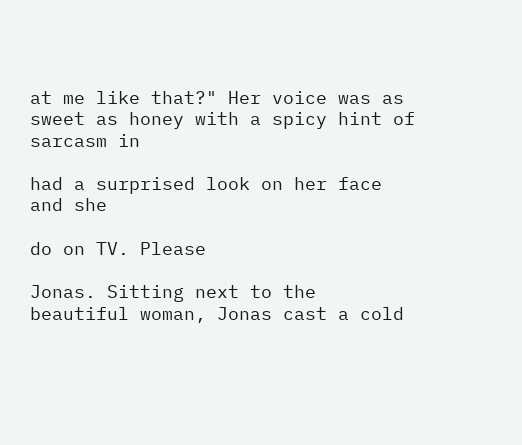at me like that?" Her voice was as sweet as honey with a spicy hint of sarcasm in

had a surprised look on her face and she

do on TV. Please

Jonas. Sitting next to the beautiful woman, Jonas cast a cold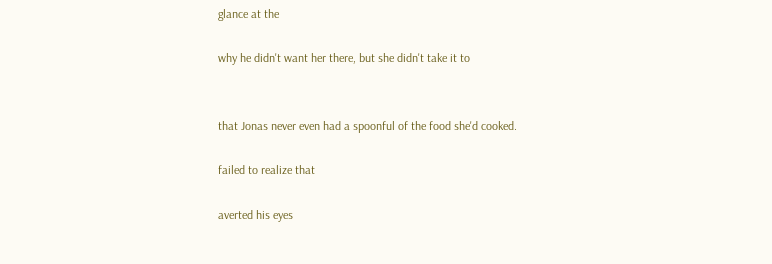glance at the

why he didn't want her there, but she didn't take it to


that Jonas never even had a spoonful of the food she'd cooked.

failed to realize that

averted his eyes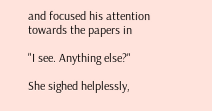and focused his attention towards the papers in

"I see. Anything else?"

She sighed helplessly,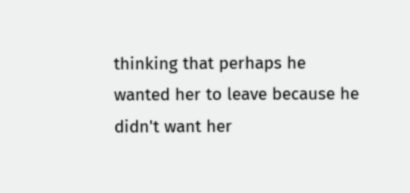thinking that perhaps he wanted her to leave because he didn't want her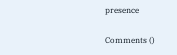presence

Comments ()